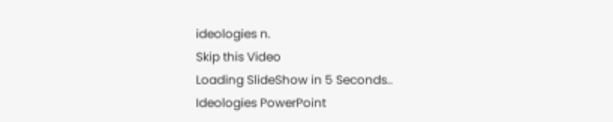ideologies n.
Skip this Video
Loading SlideShow in 5 Seconds..
Ideologies PowerPoint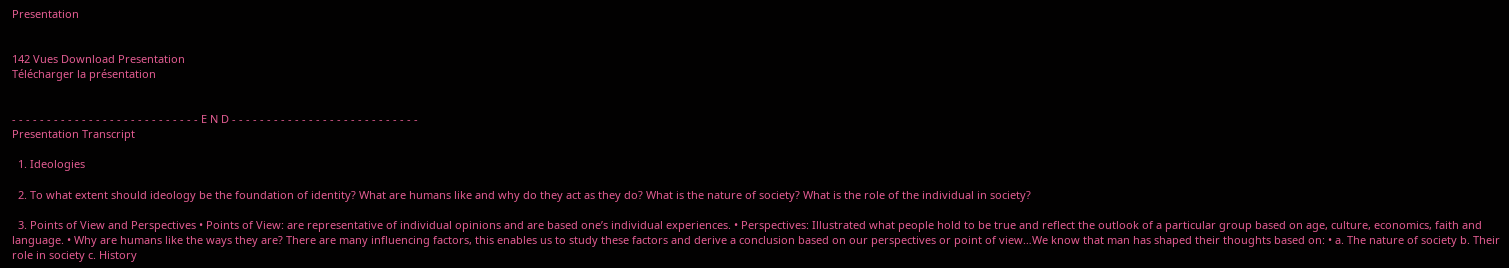Presentation


142 Vues Download Presentation
Télécharger la présentation


- - - - - - - - - - - - - - - - - - - - - - - - - - - E N D - - - - - - - - - - - - - - - - - - - - - - - - - - -
Presentation Transcript

  1. Ideologies

  2. To what extent should ideology be the foundation of identity? What are humans like and why do they act as they do? What is the nature of society? What is the role of the individual in society?

  3. Points of View and Perspectives • Points of View: are representative of individual opinions and are based one’s individual experiences. • Perspectives: Illustrated what people hold to be true and reflect the outlook of a particular group based on age, culture, economics, faith and language. • Why are humans like the ways they are? There are many influencing factors, this enables us to study these factors and derive a conclusion based on our perspectives or point of view…We know that man has shaped their thoughts based on: • a. The nature of society b. Their role in society c. History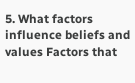5. What factors influence beliefs and values Factors that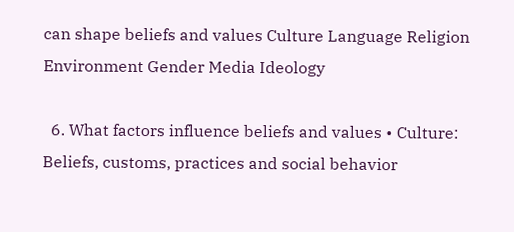can shape beliefs and values Culture Language Religion Environment Gender Media Ideology

  6. What factors influence beliefs and values • Culture: Beliefs, customs, practices and social behavior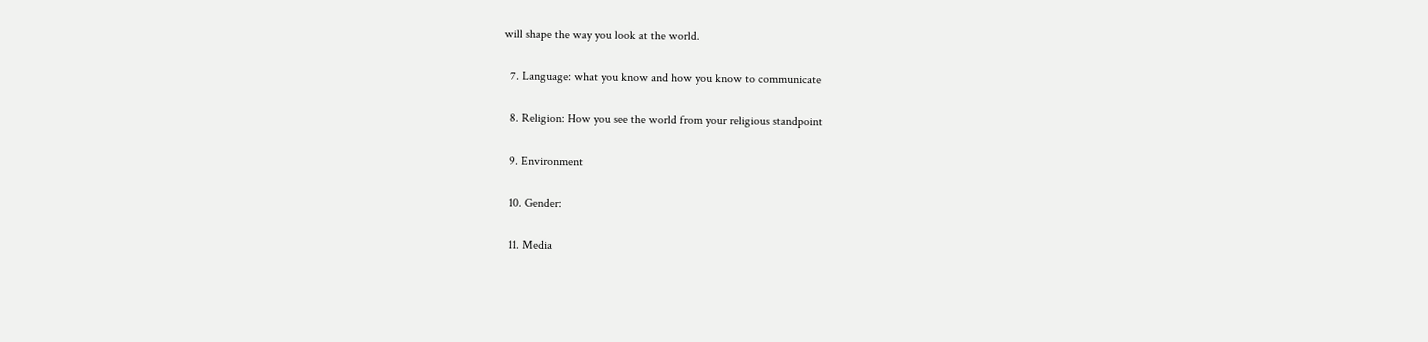will shape the way you look at the world.

  7. Language: what you know and how you know to communicate

  8. Religion: How you see the world from your religious standpoint

  9. Environment

  10. Gender:

  11. Media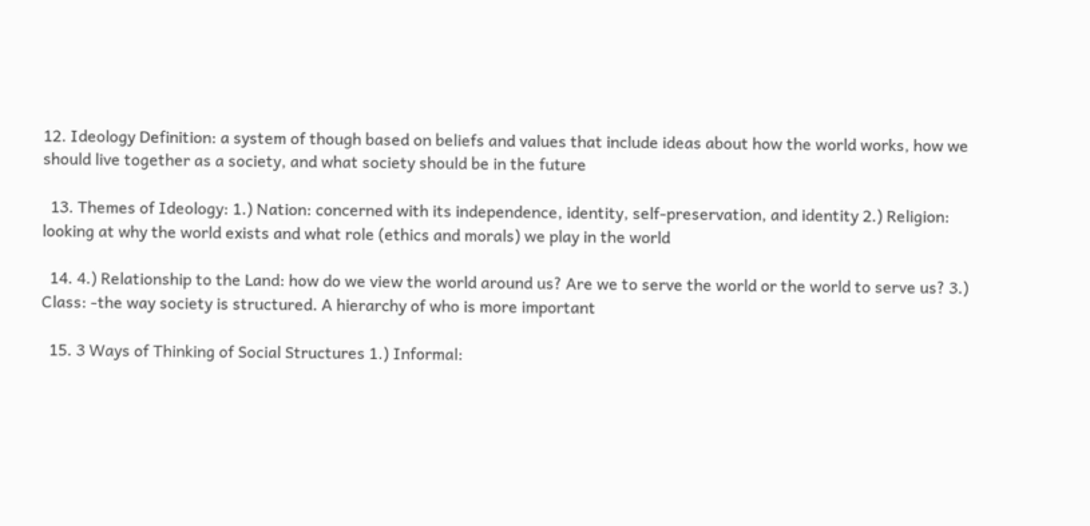12. Ideology Definition: a system of though based on beliefs and values that include ideas about how the world works, how we should live together as a society, and what society should be in the future

  13. Themes of Ideology: 1.) Nation: concerned with its independence, identity, self-preservation, and identity 2.) Religion: looking at why the world exists and what role (ethics and morals) we play in the world

  14. 4.) Relationship to the Land: how do we view the world around us? Are we to serve the world or the world to serve us? 3.) Class: -the way society is structured. A hierarchy of who is more important

  15. 3 Ways of Thinking of Social Structures 1.) Informal: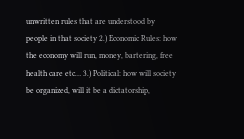unwritten rules that are understood by people in that society 2.) Economic Rules: how the economy will run, money, bartering, free health care etc… 3.) Political: how will society be organized, will it be a dictatorship,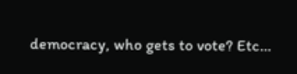democracy, who gets to vote? Etc…